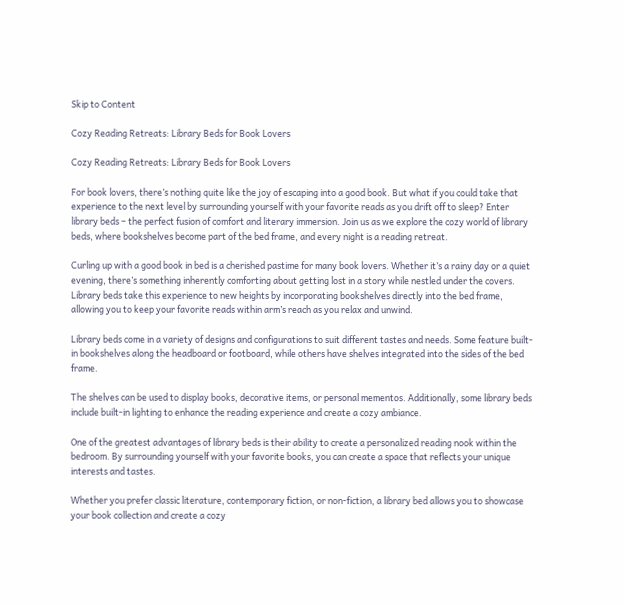Skip to Content

Cozy Reading Retreats: Library Beds for Book Lovers

Cozy Reading Retreats: Library Beds for Book Lovers

For book lovers, there’s nothing quite like the joy of escaping into a good book. But what if you could take that experience to the next level by surrounding yourself with your favorite reads as you drift off to sleep? Enter library beds – the perfect fusion of comfort and literary immersion. Join us as we explore the cozy world of library beds, where bookshelves become part of the bed frame, and every night is a reading retreat.

Curling up with a good book in bed is a cherished pastime for many book lovers. Whether it’s a rainy day or a quiet evening, there’s something inherently comforting about getting lost in a story while nestled under the covers. Library beds take this experience to new heights by incorporating bookshelves directly into the bed frame, allowing you to keep your favorite reads within arm’s reach as you relax and unwind.

Library beds come in a variety of designs and configurations to suit different tastes and needs. Some feature built-in bookshelves along the headboard or footboard, while others have shelves integrated into the sides of the bed frame.

The shelves can be used to display books, decorative items, or personal mementos. Additionally, some library beds include built-in lighting to enhance the reading experience and create a cozy ambiance.

One of the greatest advantages of library beds is their ability to create a personalized reading nook within the bedroom. By surrounding yourself with your favorite books, you can create a space that reflects your unique interests and tastes.

Whether you prefer classic literature, contemporary fiction, or non-fiction, a library bed allows you to showcase your book collection and create a cozy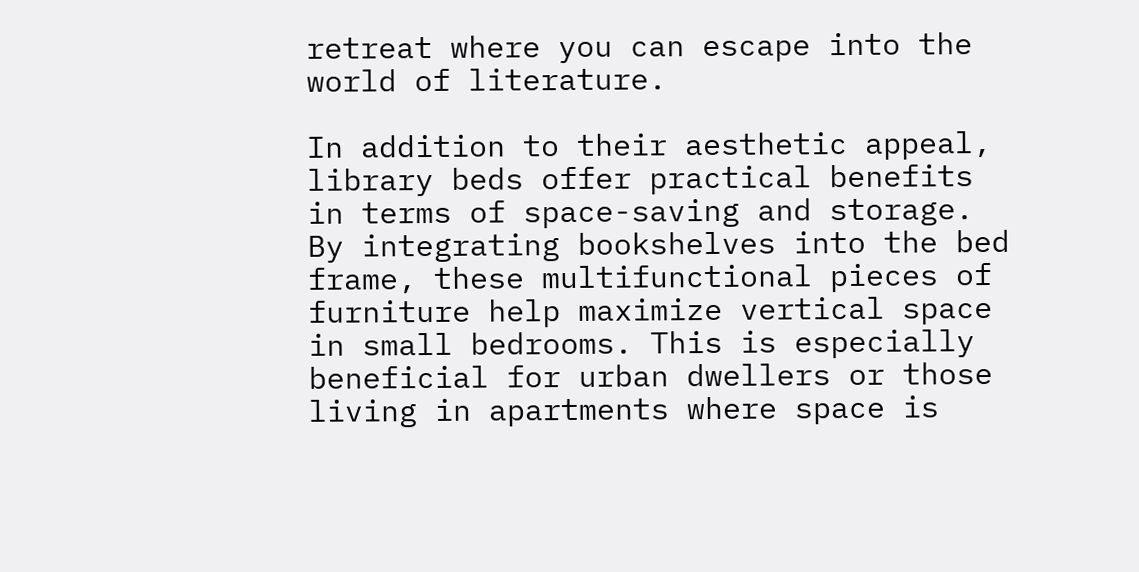retreat where you can escape into the world of literature.

In addition to their aesthetic appeal, library beds offer practical benefits in terms of space-saving and storage. By integrating bookshelves into the bed frame, these multifunctional pieces of furniture help maximize vertical space in small bedrooms. This is especially beneficial for urban dwellers or those living in apartments where space is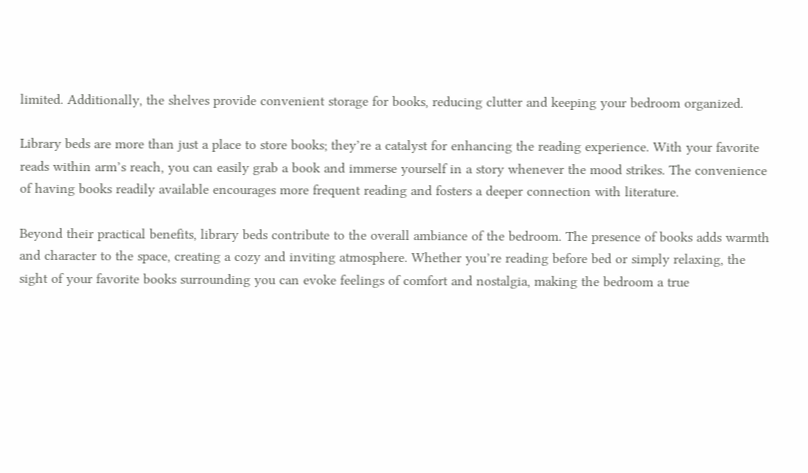limited. Additionally, the shelves provide convenient storage for books, reducing clutter and keeping your bedroom organized.

Library beds are more than just a place to store books; they’re a catalyst for enhancing the reading experience. With your favorite reads within arm’s reach, you can easily grab a book and immerse yourself in a story whenever the mood strikes. The convenience of having books readily available encourages more frequent reading and fosters a deeper connection with literature.

Beyond their practical benefits, library beds contribute to the overall ambiance of the bedroom. The presence of books adds warmth and character to the space, creating a cozy and inviting atmosphere. Whether you’re reading before bed or simply relaxing, the sight of your favorite books surrounding you can evoke feelings of comfort and nostalgia, making the bedroom a true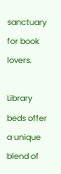sanctuary for book lovers.

Library beds offer a unique blend of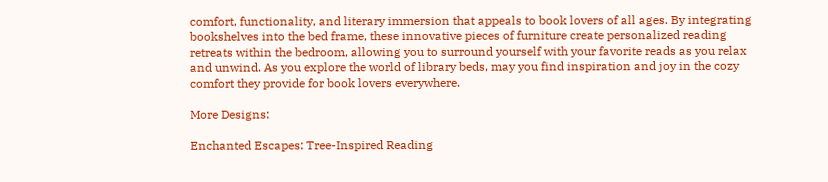comfort, functionality, and literary immersion that appeals to book lovers of all ages. By integrating bookshelves into the bed frame, these innovative pieces of furniture create personalized reading retreats within the bedroom, allowing you to surround yourself with your favorite reads as you relax and unwind. As you explore the world of library beds, may you find inspiration and joy in the cozy comfort they provide for book lovers everywhere.

More Designs:

Enchanted Escapes: Tree-Inspired Reading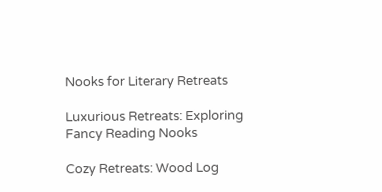Nooks for Literary Retreats

Luxurious Retreats: Exploring Fancy Reading Nooks

Cozy Retreats: Wood Log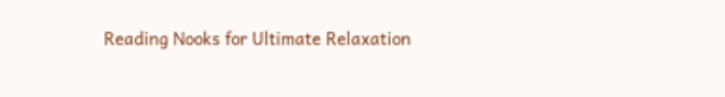Reading Nooks for Ultimate Relaxation